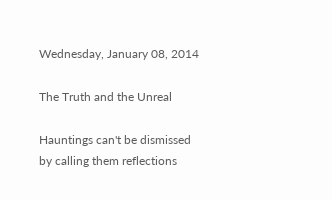Wednesday, January 08, 2014

The Truth and the Unreal

Hauntings can't be dismissed by calling them reflections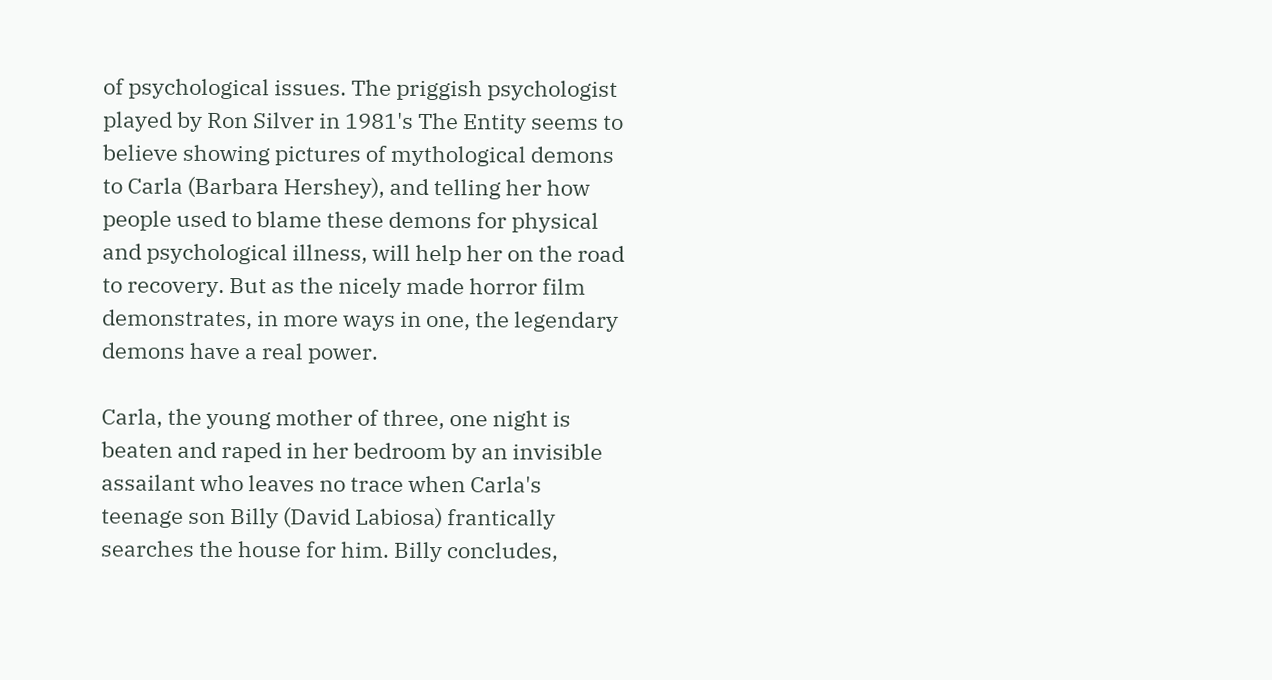of psychological issues. The priggish psychologist played by Ron Silver in 1981's The Entity seems to believe showing pictures of mythological demons to Carla (Barbara Hershey), and telling her how people used to blame these demons for physical and psychological illness, will help her on the road to recovery. But as the nicely made horror film demonstrates, in more ways in one, the legendary demons have a real power.

Carla, the young mother of three, one night is beaten and raped in her bedroom by an invisible assailant who leaves no trace when Carla's teenage son Billy (David Labiosa) frantically searches the house for him. Billy concludes,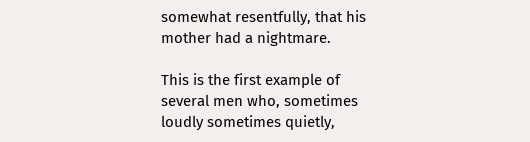somewhat resentfully, that his mother had a nightmare.

This is the first example of several men who, sometimes loudly sometimes quietly,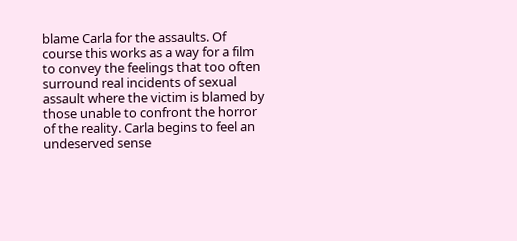blame Carla for the assaults. Of course this works as a way for a film to convey the feelings that too often surround real incidents of sexual assault where the victim is blamed by those unable to confront the horror of the reality. Carla begins to feel an undeserved sense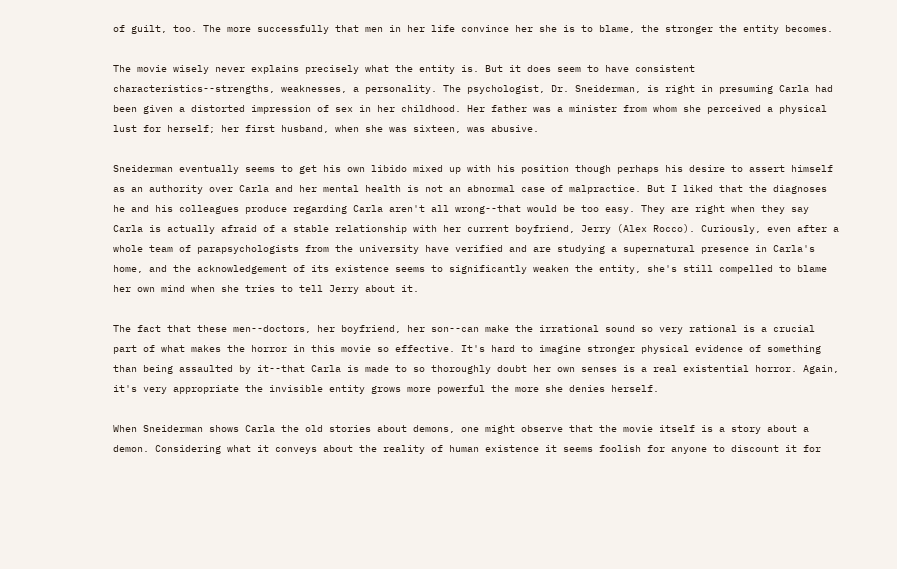of guilt, too. The more successfully that men in her life convince her she is to blame, the stronger the entity becomes.

The movie wisely never explains precisely what the entity is. But it does seem to have consistent characteristics--strengths, weaknesses, a personality. The psychologist, Dr. Sneiderman, is right in presuming Carla had been given a distorted impression of sex in her childhood. Her father was a minister from whom she perceived a physical lust for herself; her first husband, when she was sixteen, was abusive.

Sneiderman eventually seems to get his own libido mixed up with his position though perhaps his desire to assert himself as an authority over Carla and her mental health is not an abnormal case of malpractice. But I liked that the diagnoses he and his colleagues produce regarding Carla aren't all wrong--that would be too easy. They are right when they say Carla is actually afraid of a stable relationship with her current boyfriend, Jerry (Alex Rocco). Curiously, even after a whole team of parapsychologists from the university have verified and are studying a supernatural presence in Carla's home, and the acknowledgement of its existence seems to significantly weaken the entity, she's still compelled to blame her own mind when she tries to tell Jerry about it.

The fact that these men--doctors, her boyfriend, her son--can make the irrational sound so very rational is a crucial part of what makes the horror in this movie so effective. It's hard to imagine stronger physical evidence of something than being assaulted by it--that Carla is made to so thoroughly doubt her own senses is a real existential horror. Again, it's very appropriate the invisible entity grows more powerful the more she denies herself.

When Sneiderman shows Carla the old stories about demons, one might observe that the movie itself is a story about a demon. Considering what it conveys about the reality of human existence it seems foolish for anyone to discount it for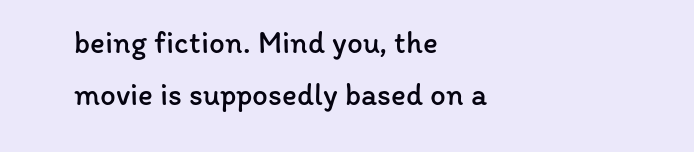being fiction. Mind you, the movie is supposedly based on a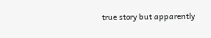true story but apparently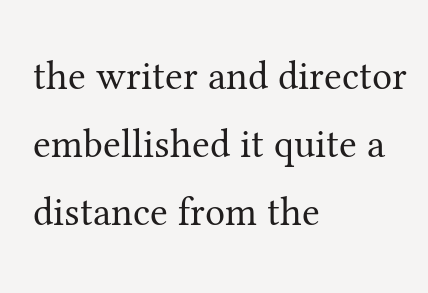the writer and director embellished it quite a distance from the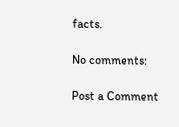facts.

No comments:

Post a Comment